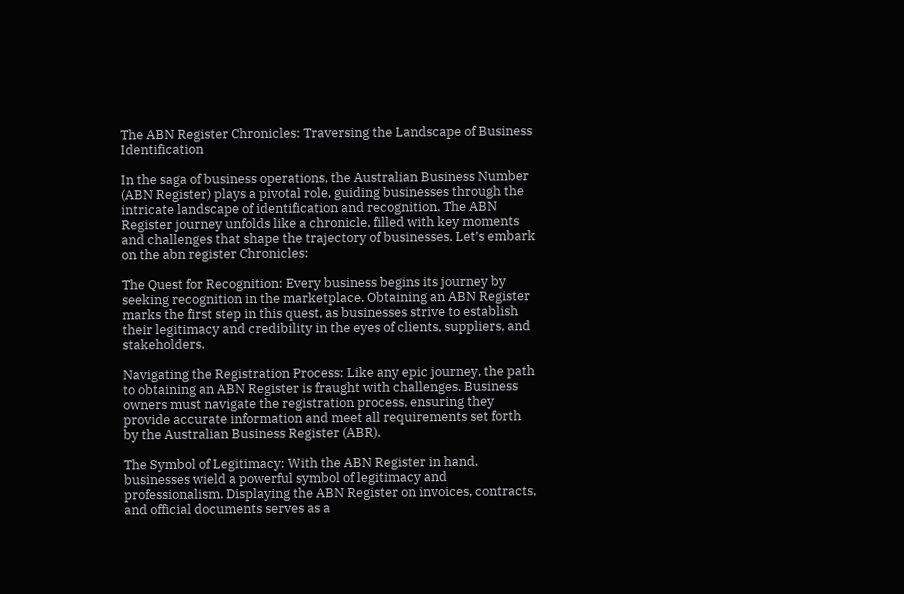The ABN Register Chronicles: Traversing the Landscape of Business Identification

In the saga of business operations, the Australian Business Number (ABN Register) plays a pivotal role, guiding businesses through the intricate landscape of identification and recognition. The ABN Register journey unfolds like a chronicle, filled with key moments and challenges that shape the trajectory of businesses. Let’s embark on the abn register Chronicles:

The Quest for Recognition: Every business begins its journey by seeking recognition in the marketplace. Obtaining an ABN Register marks the first step in this quest, as businesses strive to establish their legitimacy and credibility in the eyes of clients, suppliers, and stakeholders.

Navigating the Registration Process: Like any epic journey, the path to obtaining an ABN Register is fraught with challenges. Business owners must navigate the registration process, ensuring they provide accurate information and meet all requirements set forth by the Australian Business Register (ABR).

The Symbol of Legitimacy: With the ABN Register in hand, businesses wield a powerful symbol of legitimacy and professionalism. Displaying the ABN Register on invoices, contracts, and official documents serves as a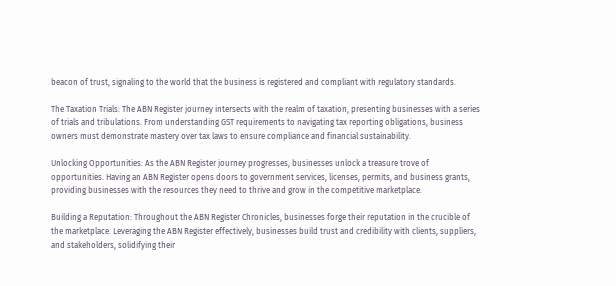beacon of trust, signaling to the world that the business is registered and compliant with regulatory standards.

The Taxation Trials: The ABN Register journey intersects with the realm of taxation, presenting businesses with a series of trials and tribulations. From understanding GST requirements to navigating tax reporting obligations, business owners must demonstrate mastery over tax laws to ensure compliance and financial sustainability.

Unlocking Opportunities: As the ABN Register journey progresses, businesses unlock a treasure trove of opportunities. Having an ABN Register opens doors to government services, licenses, permits, and business grants, providing businesses with the resources they need to thrive and grow in the competitive marketplace.

Building a Reputation: Throughout the ABN Register Chronicles, businesses forge their reputation in the crucible of the marketplace. Leveraging the ABN Register effectively, businesses build trust and credibility with clients, suppliers, and stakeholders, solidifying their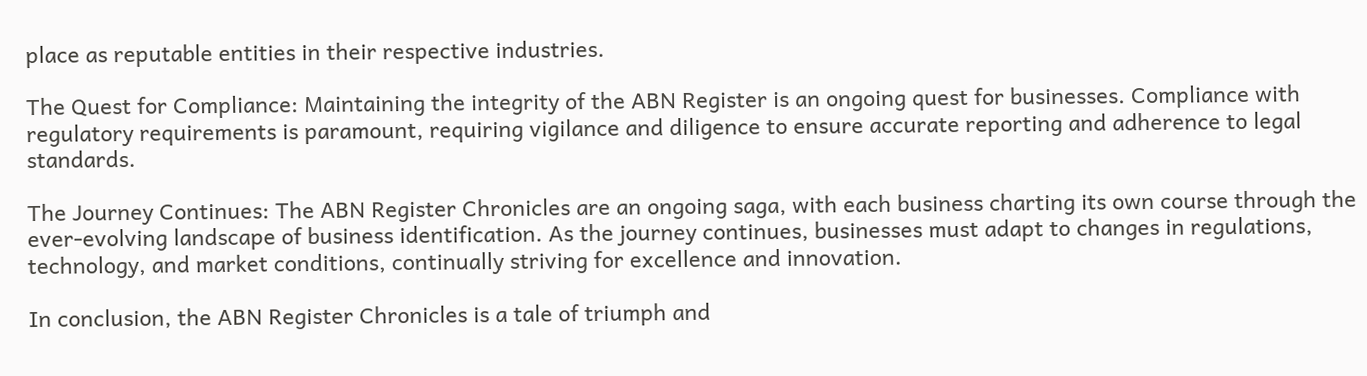place as reputable entities in their respective industries.

The Quest for Compliance: Maintaining the integrity of the ABN Register is an ongoing quest for businesses. Compliance with regulatory requirements is paramount, requiring vigilance and diligence to ensure accurate reporting and adherence to legal standards.

The Journey Continues: The ABN Register Chronicles are an ongoing saga, with each business charting its own course through the ever-evolving landscape of business identification. As the journey continues, businesses must adapt to changes in regulations, technology, and market conditions, continually striving for excellence and innovation.

In conclusion, the ABN Register Chronicles is a tale of triumph and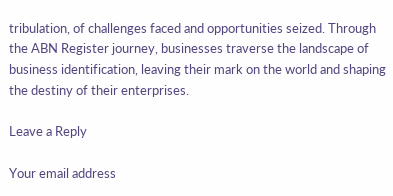tribulation, of challenges faced and opportunities seized. Through the ABN Register journey, businesses traverse the landscape of business identification, leaving their mark on the world and shaping the destiny of their enterprises.

Leave a Reply

Your email address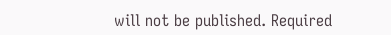will not be published. Required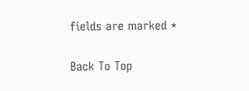fields are marked *

Back To Top